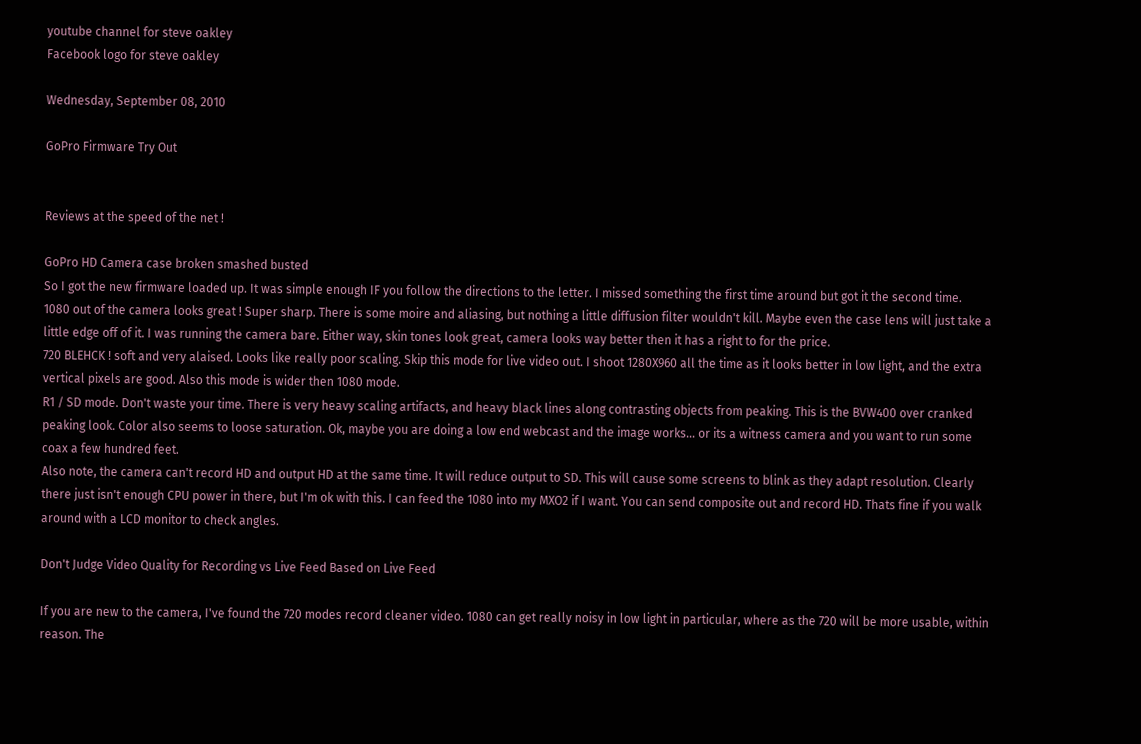youtube channel for steve oakley
Facebook logo for steve oakley

Wednesday, September 08, 2010

GoPro Firmware Try Out


Reviews at the speed of the net !

GoPro HD Camera case broken smashed busted
So I got the new firmware loaded up. It was simple enough IF you follow the directions to the letter. I missed something the first time around but got it the second time.
1080 out of the camera looks great ! Super sharp. There is some moire and aliasing, but nothing a little diffusion filter wouldn't kill. Maybe even the case lens will just take a little edge off of it. I was running the camera bare. Either way, skin tones look great, camera looks way better then it has a right to for the price.
720 BLEHCK ! soft and very alaised. Looks like really poor scaling. Skip this mode for live video out. I shoot 1280X960 all the time as it looks better in low light, and the extra vertical pixels are good. Also this mode is wider then 1080 mode.
R1 / SD mode. Don't waste your time. There is very heavy scaling artifacts, and heavy black lines along contrasting objects from peaking. This is the BVW400 over cranked peaking look. Color also seems to loose saturation. Ok, maybe you are doing a low end webcast and the image works… or its a witness camera and you want to run some coax a few hundred feet.
Also note, the camera can't record HD and output HD at the same time. It will reduce output to SD. This will cause some screens to blink as they adapt resolution. Clearly there just isn't enough CPU power in there, but I'm ok with this. I can feed the 1080 into my MXO2 if I want. You can send composite out and record HD. Thats fine if you walk around with a LCD monitor to check angles.

Don't Judge Video Quality for Recording vs Live Feed Based on Live Feed

If you are new to the camera, I've found the 720 modes record cleaner video. 1080 can get really noisy in low light in particular, where as the 720 will be more usable, within reason. The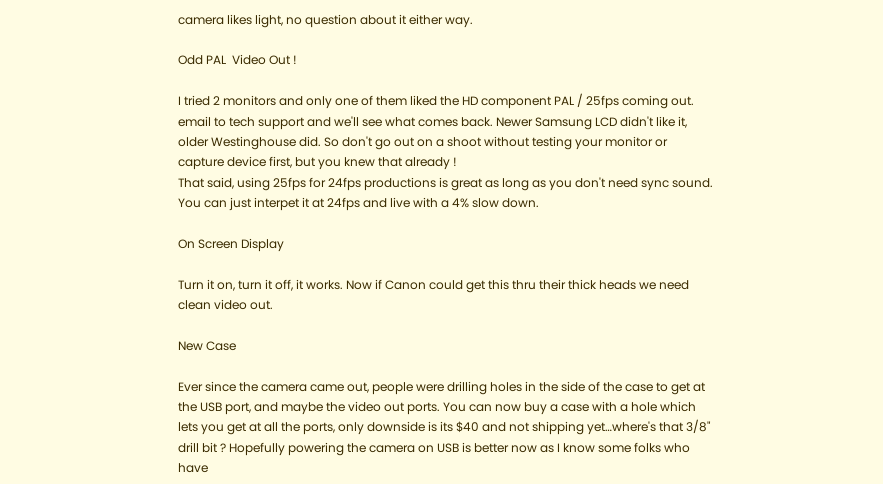camera likes light, no question about it either way.

Odd PAL  Video Out !

I tried 2 monitors and only one of them liked the HD component PAL / 25fps coming out. email to tech support and we'll see what comes back. Newer Samsung LCD didn't like it, older Westinghouse did. So don't go out on a shoot without testing your monitor or capture device first, but you knew that already !
That said, using 25fps for 24fps productions is great as long as you don't need sync sound. You can just interpet it at 24fps and live with a 4% slow down.

On Screen Display

Turn it on, turn it off, it works. Now if Canon could get this thru their thick heads we need clean video out.

New Case

Ever since the camera came out, people were drilling holes in the side of the case to get at the USB port, and maybe the video out ports. You can now buy a case with a hole which lets you get at all the ports, only downside is its $40 and not shipping yet…where's that 3/8" drill bit ? Hopefully powering the camera on USB is better now as I know some folks who have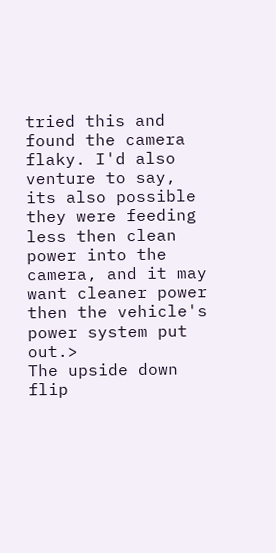tried this and found the camera flaky. I'd also venture to say, its also possible they were feeding less then clean power into the camera, and it may want cleaner power then the vehicle's power system put out.>
The upside down flip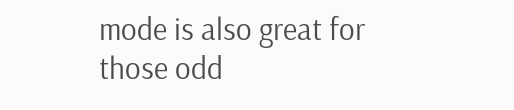mode is also great for those odd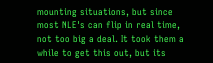mounting situations, but since most NLE's can flip in real time, not too big a deal. It took them a while to get this out, but its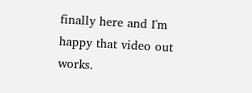finally here and I'm happy that video out works.